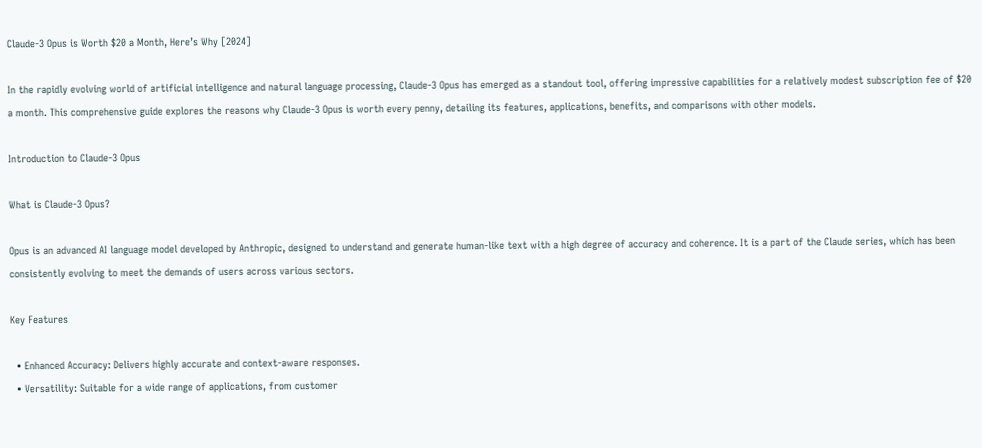Claude-3 Opus is Worth $20 a Month, Here’s Why [2024]

In the rapidly evolving world of artificial intelligence and natural language processing, Claude-3 Opus has emerged as a standout tool, offering impressive capabilities for a relatively modest subscription fee of $20 a month. This comprehensive guide explores the reasons why Claude-3 Opus is worth every penny, detailing its features, applications, benefits, and comparisons with other models.

Introduction to Claude-3 Opus

What is Claude-3 Opus?

Opus is an advanced AI language model developed by Anthropic, designed to understand and generate human-like text with a high degree of accuracy and coherence. It is a part of the Claude series, which has been consistently evolving to meet the demands of users across various sectors.

Key Features

  • Enhanced Accuracy: Delivers highly accurate and context-aware responses.
  • Versatility: Suitable for a wide range of applications, from customer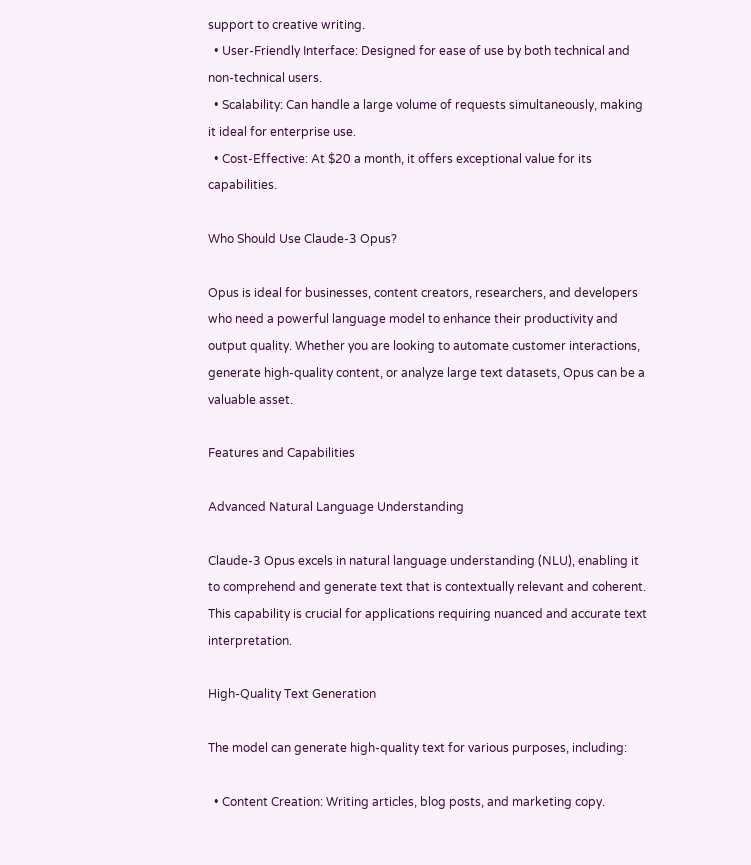support to creative writing.
  • User-Friendly Interface: Designed for ease of use by both technical and non-technical users.
  • Scalability: Can handle a large volume of requests simultaneously, making it ideal for enterprise use.
  • Cost-Effective: At $20 a month, it offers exceptional value for its capabilities.

Who Should Use Claude-3 Opus?

Opus is ideal for businesses, content creators, researchers, and developers who need a powerful language model to enhance their productivity and output quality. Whether you are looking to automate customer interactions, generate high-quality content, or analyze large text datasets, Opus can be a valuable asset.

Features and Capabilities

Advanced Natural Language Understanding

Claude-3 Opus excels in natural language understanding (NLU), enabling it to comprehend and generate text that is contextually relevant and coherent. This capability is crucial for applications requiring nuanced and accurate text interpretation.

High-Quality Text Generation

The model can generate high-quality text for various purposes, including:

  • Content Creation: Writing articles, blog posts, and marketing copy.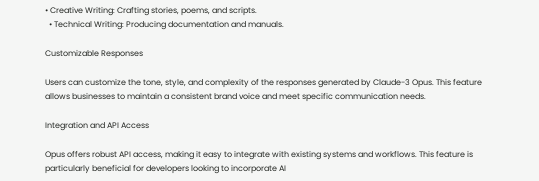• Creative Writing: Crafting stories, poems, and scripts.
  • Technical Writing: Producing documentation and manuals.

Customizable Responses

Users can customize the tone, style, and complexity of the responses generated by Claude-3 Opus. This feature allows businesses to maintain a consistent brand voice and meet specific communication needs.

Integration and API Access

Opus offers robust API access, making it easy to integrate with existing systems and workflows. This feature is particularly beneficial for developers looking to incorporate AI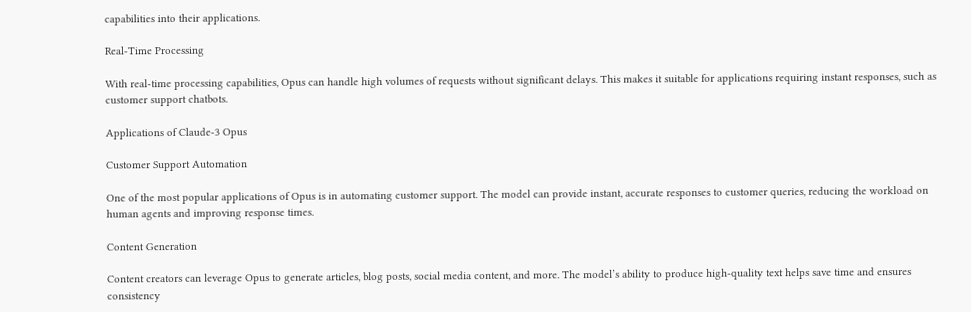capabilities into their applications.

Real-Time Processing

With real-time processing capabilities, Opus can handle high volumes of requests without significant delays. This makes it suitable for applications requiring instant responses, such as customer support chatbots.

Applications of Claude-3 Opus

Customer Support Automation

One of the most popular applications of Opus is in automating customer support. The model can provide instant, accurate responses to customer queries, reducing the workload on human agents and improving response times.

Content Generation

Content creators can leverage Opus to generate articles, blog posts, social media content, and more. The model’s ability to produce high-quality text helps save time and ensures consistency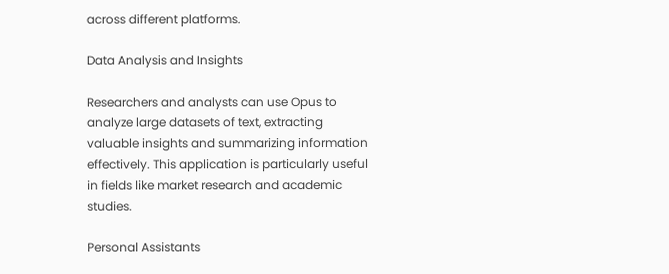across different platforms.

Data Analysis and Insights

Researchers and analysts can use Opus to analyze large datasets of text, extracting valuable insights and summarizing information effectively. This application is particularly useful in fields like market research and academic studies.

Personal Assistants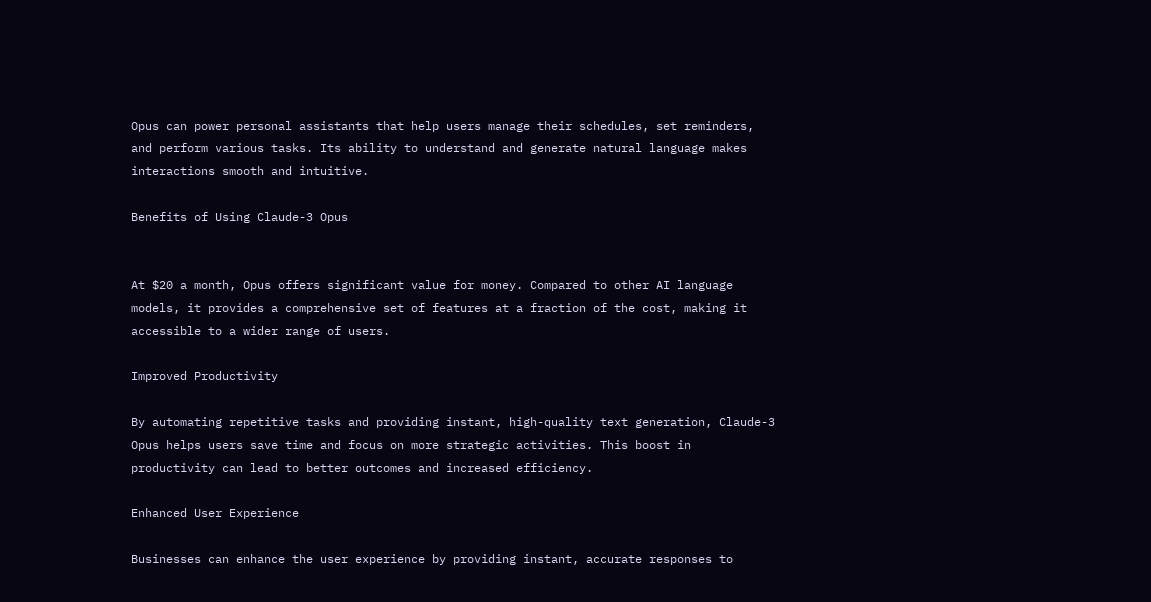Opus can power personal assistants that help users manage their schedules, set reminders, and perform various tasks. Its ability to understand and generate natural language makes interactions smooth and intuitive.

Benefits of Using Claude-3 Opus


At $20 a month, Opus offers significant value for money. Compared to other AI language models, it provides a comprehensive set of features at a fraction of the cost, making it accessible to a wider range of users.

Improved Productivity

By automating repetitive tasks and providing instant, high-quality text generation, Claude-3 Opus helps users save time and focus on more strategic activities. This boost in productivity can lead to better outcomes and increased efficiency.

Enhanced User Experience

Businesses can enhance the user experience by providing instant, accurate responses to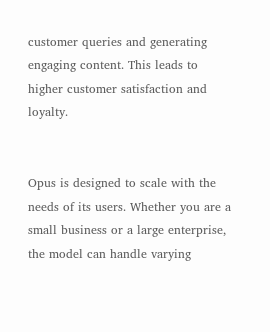customer queries and generating engaging content. This leads to higher customer satisfaction and loyalty.


Opus is designed to scale with the needs of its users. Whether you are a small business or a large enterprise, the model can handle varying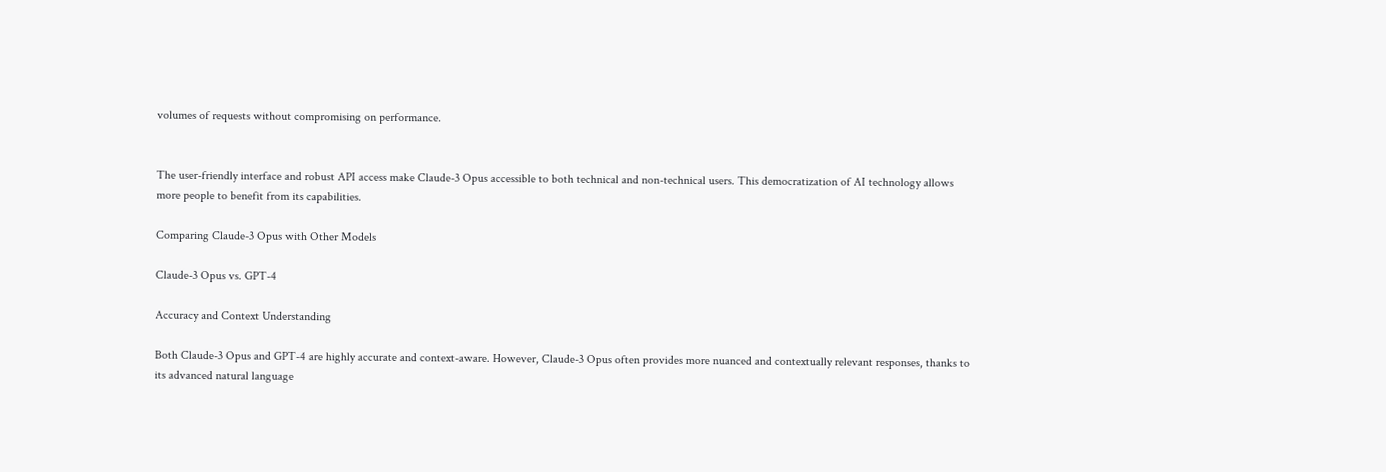volumes of requests without compromising on performance.


The user-friendly interface and robust API access make Claude-3 Opus accessible to both technical and non-technical users. This democratization of AI technology allows more people to benefit from its capabilities.

Comparing Claude-3 Opus with Other Models

Claude-3 Opus vs. GPT-4

Accuracy and Context Understanding

Both Claude-3 Opus and GPT-4 are highly accurate and context-aware. However, Claude-3 Opus often provides more nuanced and contextually relevant responses, thanks to its advanced natural language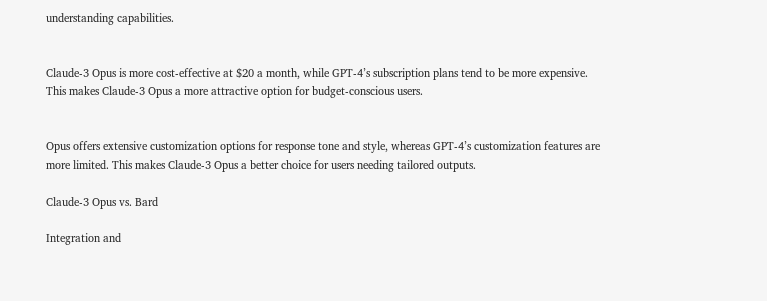understanding capabilities.


Claude-3 Opus is more cost-effective at $20 a month, while GPT-4’s subscription plans tend to be more expensive. This makes Claude-3 Opus a more attractive option for budget-conscious users.


Opus offers extensive customization options for response tone and style, whereas GPT-4’s customization features are more limited. This makes Claude-3 Opus a better choice for users needing tailored outputs.

Claude-3 Opus vs. Bard

Integration and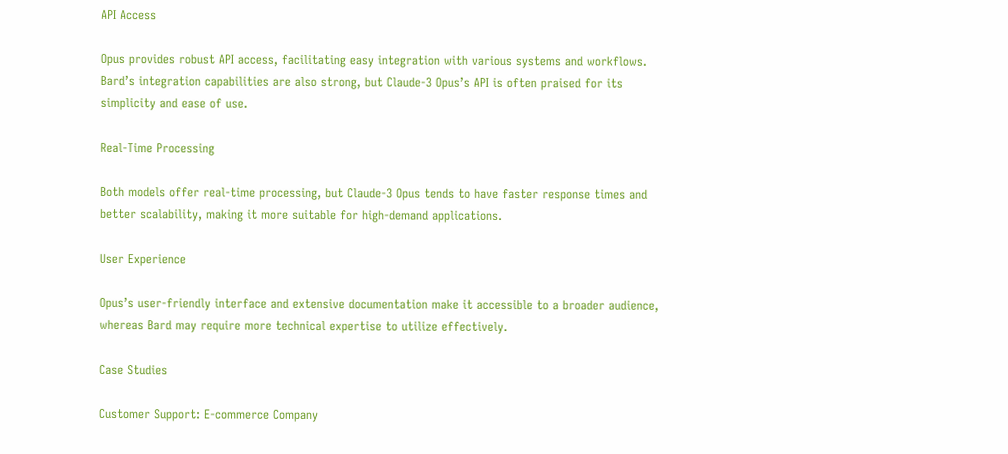API Access

Opus provides robust API access, facilitating easy integration with various systems and workflows. Bard’s integration capabilities are also strong, but Claude-3 Opus’s API is often praised for its simplicity and ease of use.

Real-Time Processing

Both models offer real-time processing, but Claude-3 Opus tends to have faster response times and better scalability, making it more suitable for high-demand applications.

User Experience

Opus’s user-friendly interface and extensive documentation make it accessible to a broader audience, whereas Bard may require more technical expertise to utilize effectively.

Case Studies

Customer Support: E-commerce Company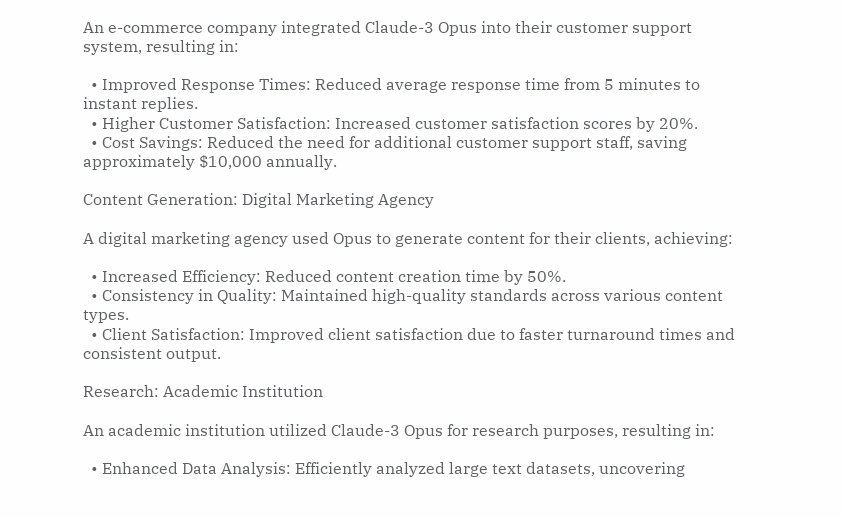An e-commerce company integrated Claude-3 Opus into their customer support system, resulting in:

  • Improved Response Times: Reduced average response time from 5 minutes to instant replies.
  • Higher Customer Satisfaction: Increased customer satisfaction scores by 20%.
  • Cost Savings: Reduced the need for additional customer support staff, saving approximately $10,000 annually.

Content Generation: Digital Marketing Agency

A digital marketing agency used Opus to generate content for their clients, achieving:

  • Increased Efficiency: Reduced content creation time by 50%.
  • Consistency in Quality: Maintained high-quality standards across various content types.
  • Client Satisfaction: Improved client satisfaction due to faster turnaround times and consistent output.

Research: Academic Institution

An academic institution utilized Claude-3 Opus for research purposes, resulting in:

  • Enhanced Data Analysis: Efficiently analyzed large text datasets, uncovering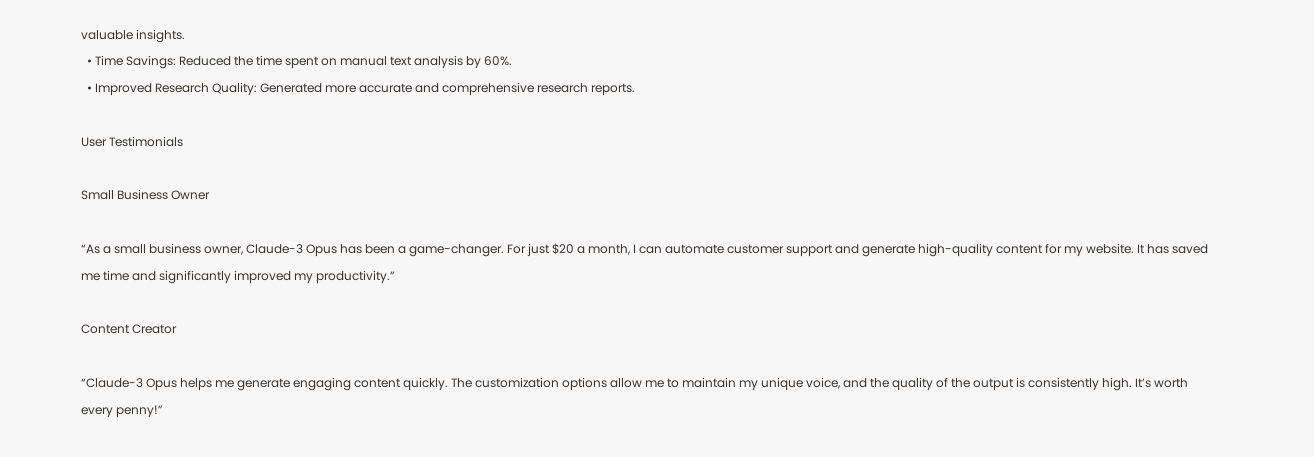valuable insights.
  • Time Savings: Reduced the time spent on manual text analysis by 60%.
  • Improved Research Quality: Generated more accurate and comprehensive research reports.

User Testimonials

Small Business Owner

“As a small business owner, Claude-3 Opus has been a game-changer. For just $20 a month, I can automate customer support and generate high-quality content for my website. It has saved me time and significantly improved my productivity.”

Content Creator

“Claude-3 Opus helps me generate engaging content quickly. The customization options allow me to maintain my unique voice, and the quality of the output is consistently high. It’s worth every penny!”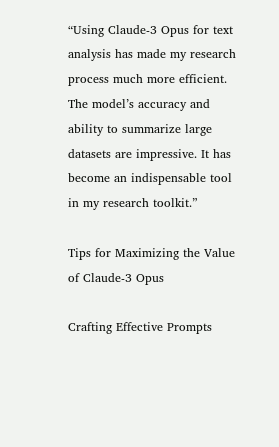“Using Claude-3 Opus for text analysis has made my research process much more efficient. The model’s accuracy and ability to summarize large datasets are impressive. It has become an indispensable tool in my research toolkit.”

Tips for Maximizing the Value of Claude-3 Opus

Crafting Effective Prompts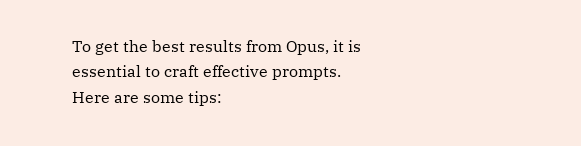To get the best results from Opus, it is essential to craft effective prompts. Here are some tips: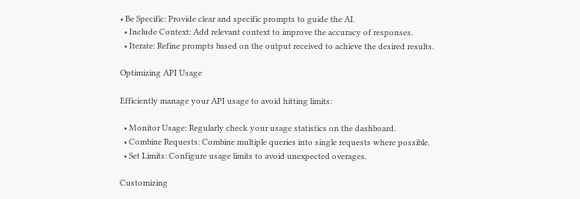• Be Specific: Provide clear and specific prompts to guide the AI.
  • Include Context: Add relevant context to improve the accuracy of responses.
  • Iterate: Refine prompts based on the output received to achieve the desired results.

Optimizing API Usage

Efficiently manage your API usage to avoid hitting limits:

  • Monitor Usage: Regularly check your usage statistics on the dashboard.
  • Combine Requests: Combine multiple queries into single requests where possible.
  • Set Limits: Configure usage limits to avoid unexpected overages.

Customizing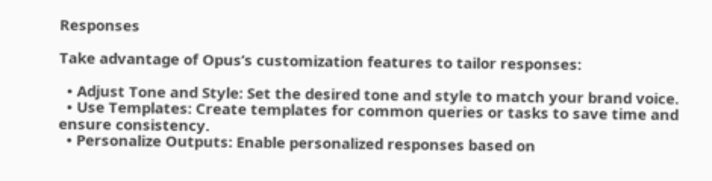Responses

Take advantage of Opus’s customization features to tailor responses:

  • Adjust Tone and Style: Set the desired tone and style to match your brand voice.
  • Use Templates: Create templates for common queries or tasks to save time and ensure consistency.
  • Personalize Outputs: Enable personalized responses based on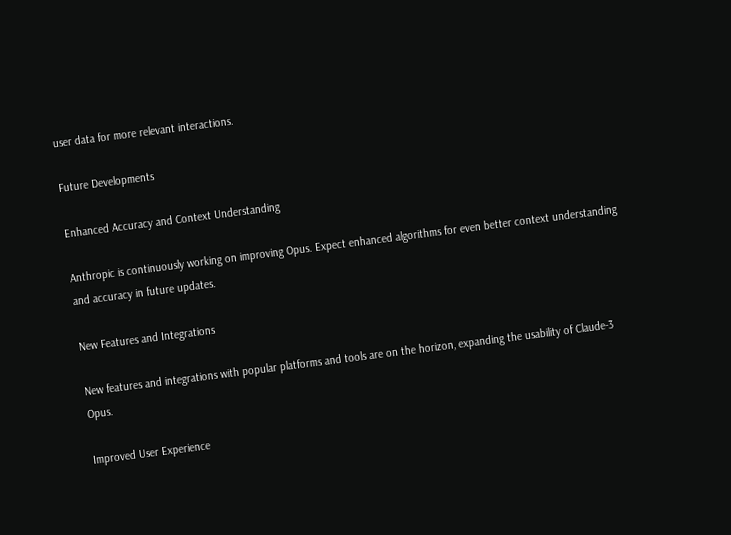user data for more relevant interactions.

Future Developments

Enhanced Accuracy and Context Understanding

Anthropic is continuously working on improving Opus. Expect enhanced algorithms for even better context understanding and accuracy in future updates.

New Features and Integrations

New features and integrations with popular platforms and tools are on the horizon, expanding the usability of Claude-3 Opus.

Improved User Experience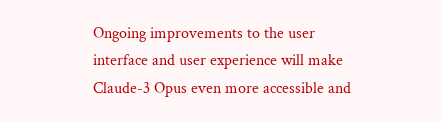Ongoing improvements to the user interface and user experience will make Claude-3 Opus even more accessible and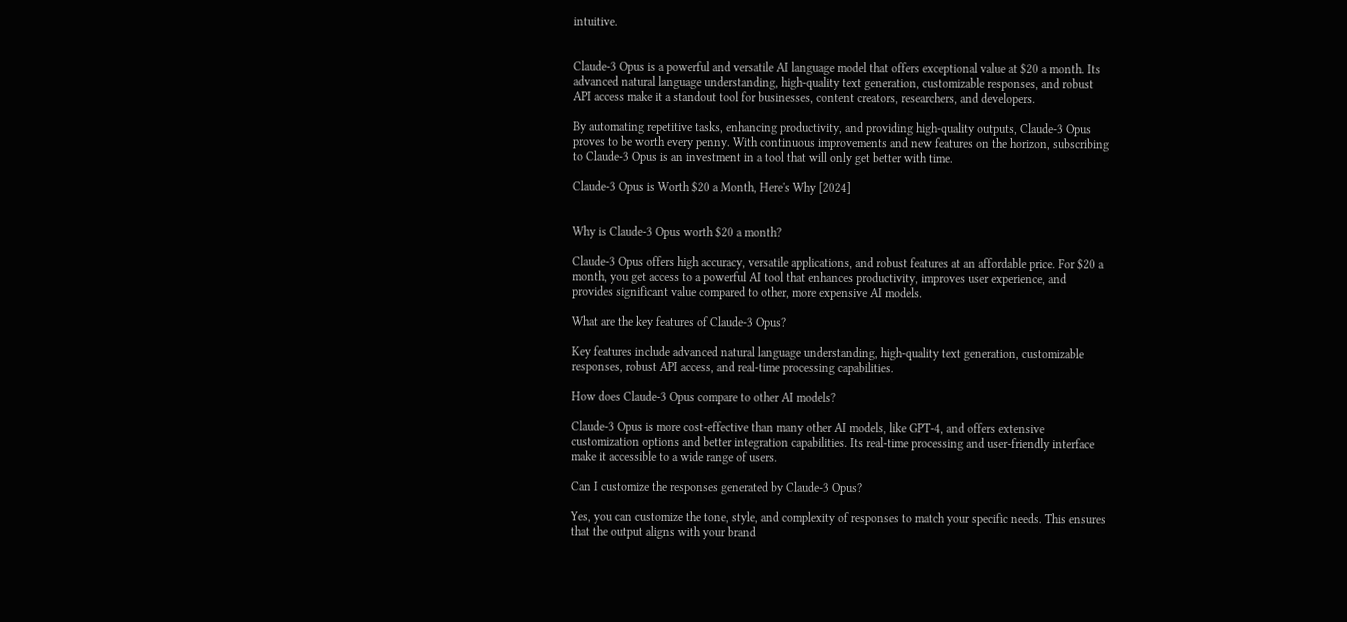intuitive.


Claude-3 Opus is a powerful and versatile AI language model that offers exceptional value at $20 a month. Its advanced natural language understanding, high-quality text generation, customizable responses, and robust API access make it a standout tool for businesses, content creators, researchers, and developers.

By automating repetitive tasks, enhancing productivity, and providing high-quality outputs, Claude-3 Opus proves to be worth every penny. With continuous improvements and new features on the horizon, subscribing to Claude-3 Opus is an investment in a tool that will only get better with time.

Claude-3 Opus is Worth $20 a Month, Here's Why [2024]


Why is Claude-3 Opus worth $20 a month?

Claude-3 Opus offers high accuracy, versatile applications, and robust features at an affordable price. For $20 a month, you get access to a powerful AI tool that enhances productivity, improves user experience, and provides significant value compared to other, more expensive AI models.

What are the key features of Claude-3 Opus?

Key features include advanced natural language understanding, high-quality text generation, customizable responses, robust API access, and real-time processing capabilities.

How does Claude-3 Opus compare to other AI models?

Claude-3 Opus is more cost-effective than many other AI models, like GPT-4, and offers extensive customization options and better integration capabilities. Its real-time processing and user-friendly interface make it accessible to a wide range of users.

Can I customize the responses generated by Claude-3 Opus?

Yes, you can customize the tone, style, and complexity of responses to match your specific needs. This ensures that the output aligns with your brand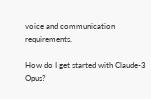voice and communication requirements.

How do I get started with Claude-3 Opus?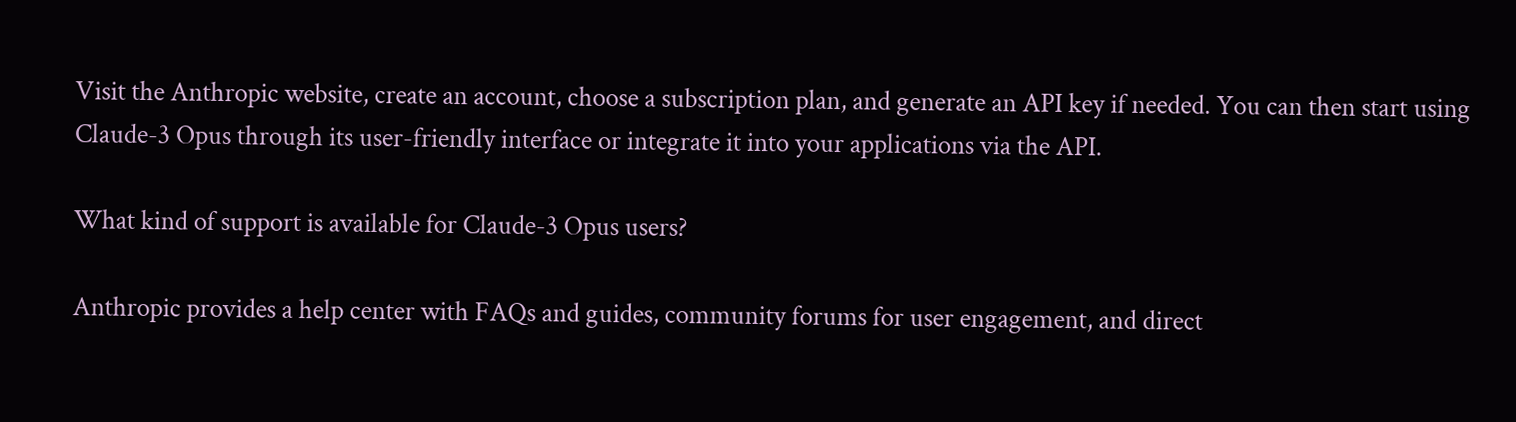Visit the Anthropic website, create an account, choose a subscription plan, and generate an API key if needed. You can then start using Claude-3 Opus through its user-friendly interface or integrate it into your applications via the API.

What kind of support is available for Claude-3 Opus users?

Anthropic provides a help center with FAQs and guides, community forums for user engagement, and direct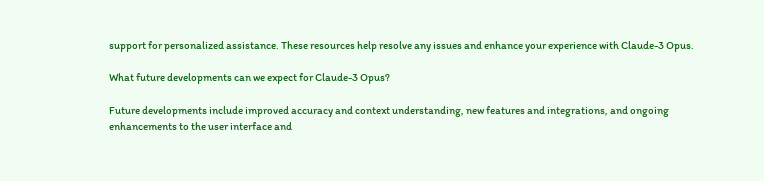support for personalized assistance. These resources help resolve any issues and enhance your experience with Claude-3 Opus.

What future developments can we expect for Claude-3 Opus?

Future developments include improved accuracy and context understanding, new features and integrations, and ongoing enhancements to the user interface and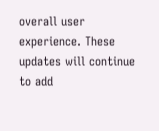overall user experience. These updates will continue to add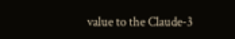value to the Claude-3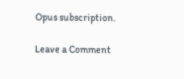Opus subscription.

Leave a Comment